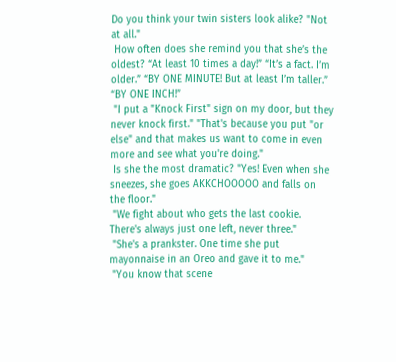Do you think your twin sisters look alike? "Not at all."
 How often does she remind you that she’s the oldest? “At least 10 times a day!” “It’s a fact. I’m older.” “BY ONE MINUTE! But at least I’m taller.” “BY ONE INCH!”
 "I put a "Knock First" sign on my door, but they never knock first." "That's because you put "or else" and that makes us want to come in even more and see what you're doing."
 Is she the most dramatic? "Yes! Even when she sneezes, she goes AKKCHOOOOO and falls on the floor."
 "We fight about who gets the last cookie. There's always just one left, never three."
 "She's a prankster. One time she put mayonnaise in an Oreo and gave it to me."
 "You know that scene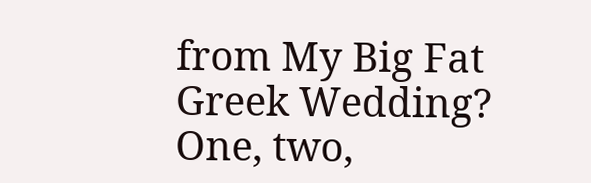from My Big Fat Greek Wedding? One, two,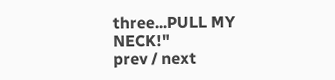three...PULL MY NECK!"
prev / next